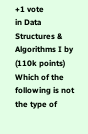+1 vote
in Data Structures & Algorithms I by (110k points)
Which of the following is not the type of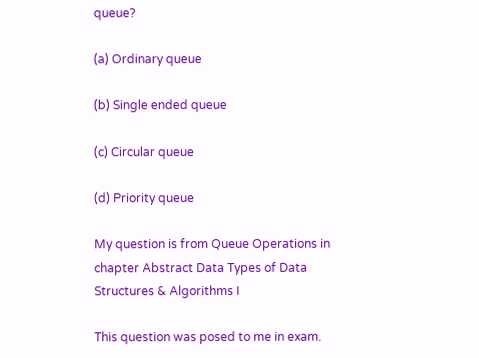queue?

(a) Ordinary queue

(b) Single ended queue

(c) Circular queue

(d) Priority queue

My question is from Queue Operations in chapter Abstract Data Types of Data Structures & Algorithms I

This question was posed to me in exam.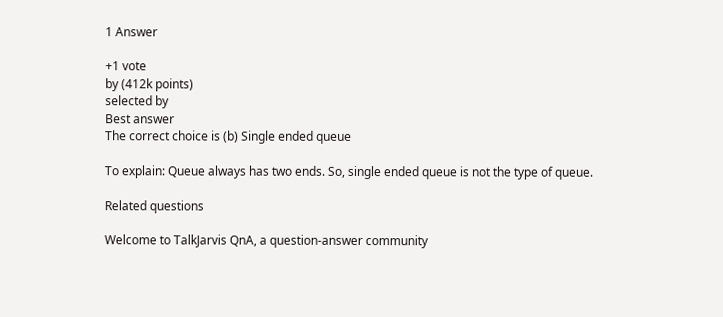1 Answer

+1 vote
by (412k points)
selected by
Best answer
The correct choice is (b) Single ended queue

To explain: Queue always has two ends. So, single ended queue is not the type of queue.

Related questions

Welcome to TalkJarvis QnA, a question-answer community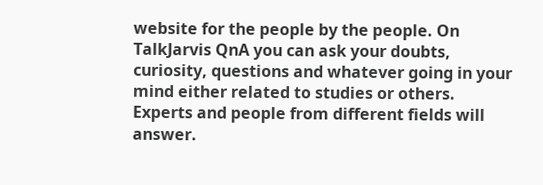website for the people by the people. On TalkJarvis QnA you can ask your doubts, curiosity, questions and whatever going in your mind either related to studies or others. Experts and people from different fields will answer.